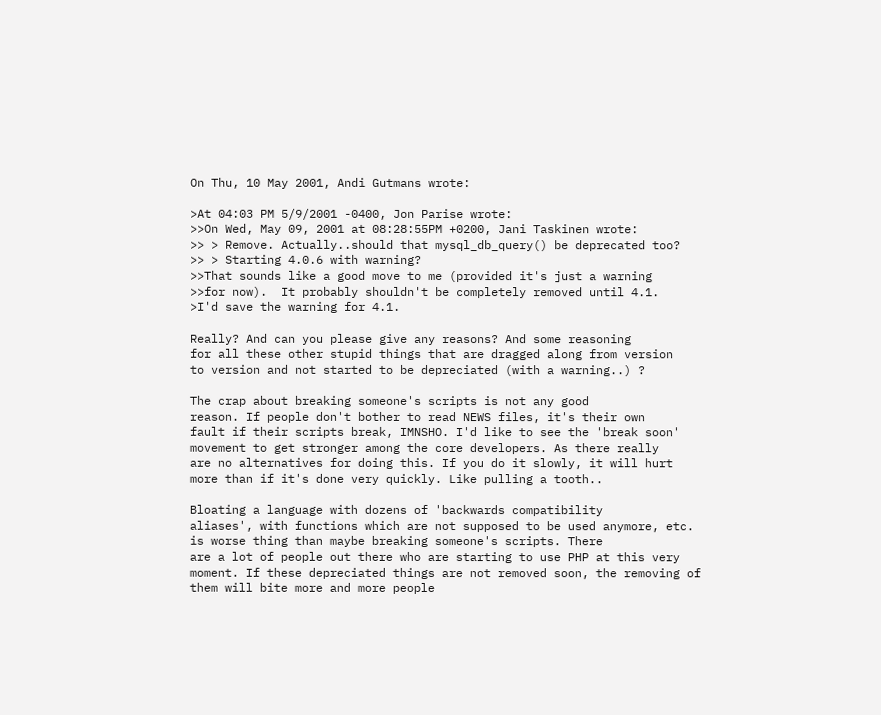On Thu, 10 May 2001, Andi Gutmans wrote:

>At 04:03 PM 5/9/2001 -0400, Jon Parise wrote:
>>On Wed, May 09, 2001 at 08:28:55PM +0200, Jani Taskinen wrote:
>> > Remove. Actually..should that mysql_db_query() be deprecated too?
>> > Starting 4.0.6 with warning?
>>That sounds like a good move to me (provided it's just a warning
>>for now).  It probably shouldn't be completely removed until 4.1.
>I'd save the warning for 4.1.

Really? And can you please give any reasons? And some reasoning
for all these other stupid things that are dragged along from version
to version and not started to be depreciated (with a warning..) ?

The crap about breaking someone's scripts is not any good
reason. If people don't bother to read NEWS files, it's their own
fault if their scripts break, IMNSHO. I'd like to see the 'break soon'
movement to get stronger among the core developers. As there really
are no alternatives for doing this. If you do it slowly, it will hurt
more than if it's done very quickly. Like pulling a tooth..

Bloating a language with dozens of 'backwards compatibility
aliases', with functions which are not supposed to be used anymore, etc.
is worse thing than maybe breaking someone's scripts. There
are a lot of people out there who are starting to use PHP at this very
moment. If these depreciated things are not removed soon, the removing of
them will bite more and more people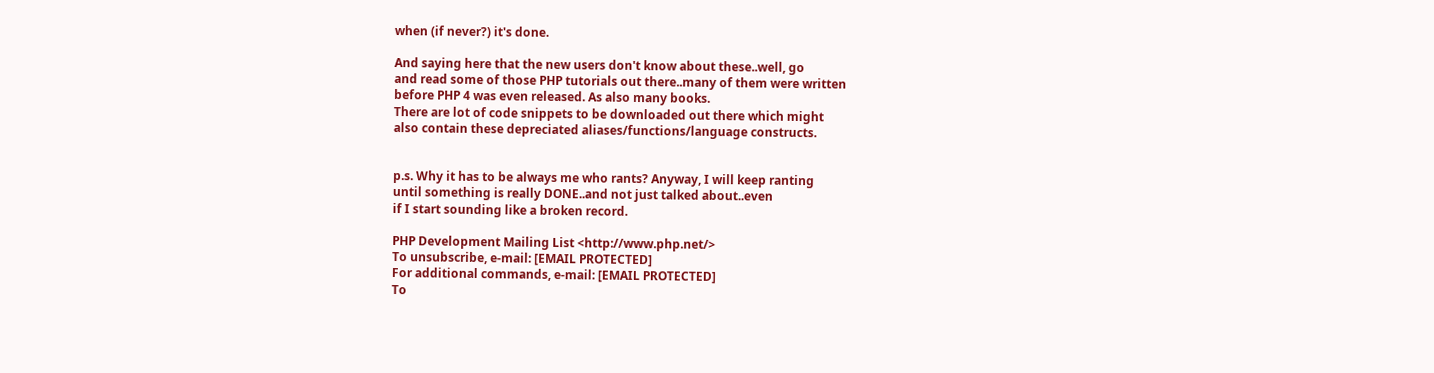when (if never?) it's done.

And saying here that the new users don't know about these..well, go
and read some of those PHP tutorials out there..many of them were written
before PHP 4 was even released. As also many books.
There are lot of code snippets to be downloaded out there which might
also contain these depreciated aliases/functions/language constructs.


p.s. Why it has to be always me who rants? Anyway, I will keep ranting
until something is really DONE..and not just talked about..even
if I start sounding like a broken record.

PHP Development Mailing List <http://www.php.net/>
To unsubscribe, e-mail: [EMAIL PROTECTED]
For additional commands, e-mail: [EMAIL PROTECTED]
To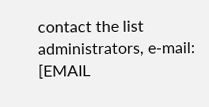contact the list administrators, e-mail: [EMAIL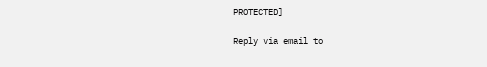PROTECTED]

Reply via email to